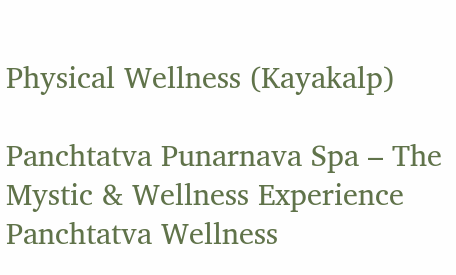Physical Wellness (Kayakalp)

Panchtatva Punarnava Spa – The Mystic & Wellness Experience
Panchtatva Wellness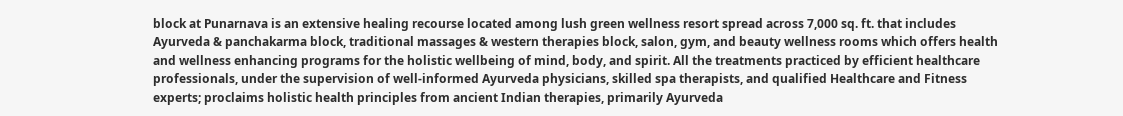block at Punarnava is an extensive healing recourse located among lush green wellness resort spread across 7,000 sq. ft. that includes Ayurveda & panchakarma block, traditional massages & western therapies block, salon, gym, and beauty wellness rooms which offers health and wellness enhancing programs for the holistic wellbeing of mind, body, and spirit. All the treatments practiced by efficient healthcare professionals, under the supervision of well-informed Ayurveda physicians, skilled spa therapists, and qualified Healthcare and Fitness experts; proclaims holistic health principles from ancient Indian therapies, primarily Ayurveda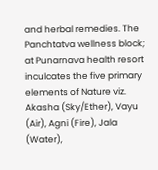and herbal remedies. The Panchtatva wellness block; at Punarnava health resort inculcates the five primary elements of Nature viz. Akasha (Sky/Ether), Vayu (Air), Agni (Fire), Jala (Water),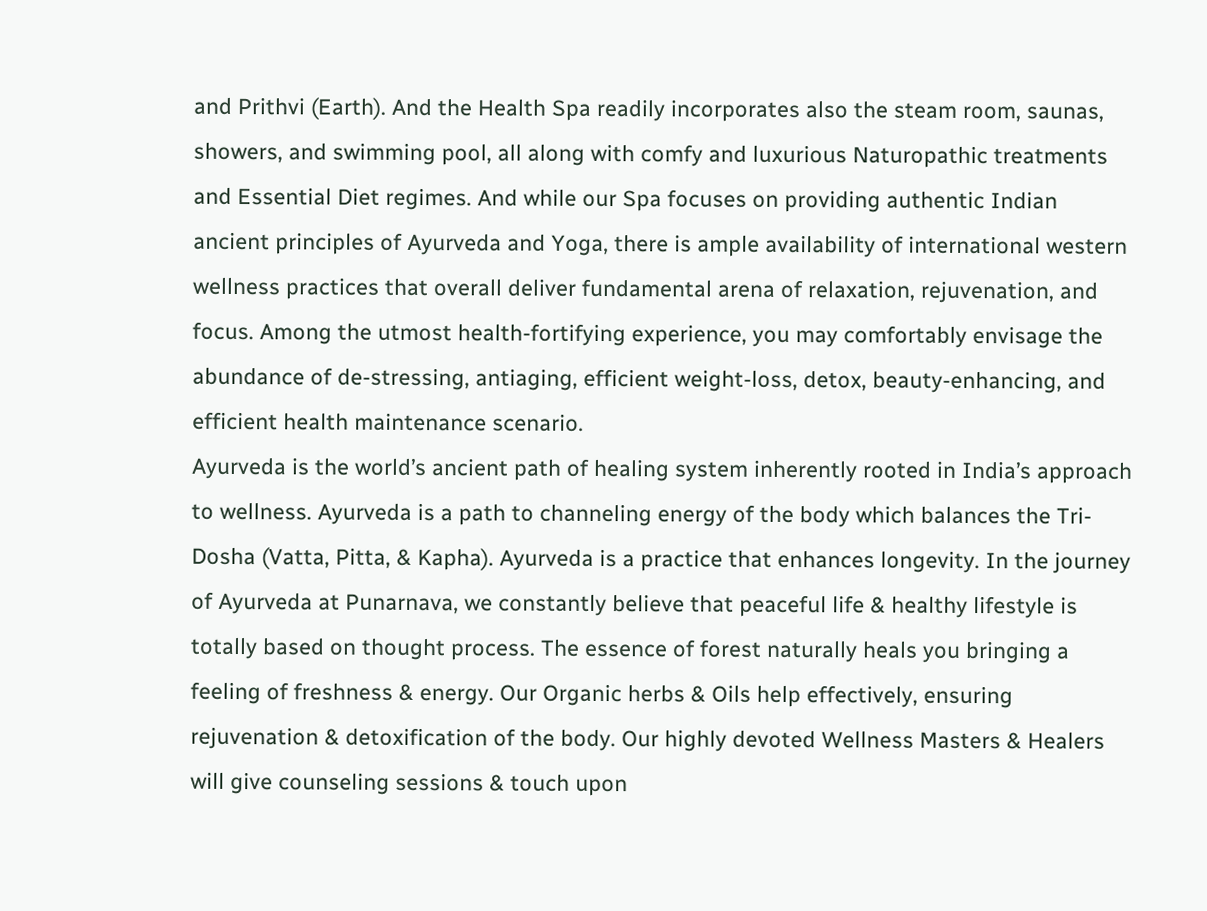and Prithvi (Earth). And the Health Spa readily incorporates also the steam room, saunas, showers, and swimming pool, all along with comfy and luxurious Naturopathic treatments and Essential Diet regimes. And while our Spa focuses on providing authentic Indian ancient principles of Ayurveda and Yoga, there is ample availability of international western wellness practices that overall deliver fundamental arena of relaxation, rejuvenation, and focus. Among the utmost health-fortifying experience, you may comfortably envisage the abundance of de-stressing, antiaging, efficient weight-loss, detox, beauty-enhancing, and efficient health maintenance scenario.
Ayurveda is the world’s ancient path of healing system inherently rooted in India’s approach to wellness. Ayurveda is a path to channeling energy of the body which balances the Tri-Dosha (Vatta, Pitta, & Kapha). Ayurveda is a practice that enhances longevity. In the journey of Ayurveda at Punarnava, we constantly believe that peaceful life & healthy lifestyle is totally based on thought process. The essence of forest naturally heals you bringing a feeling of freshness & energy. Our Organic herbs & Oils help effectively, ensuring rejuvenation & detoxification of the body. Our highly devoted Wellness Masters & Healers will give counseling sessions & touch upon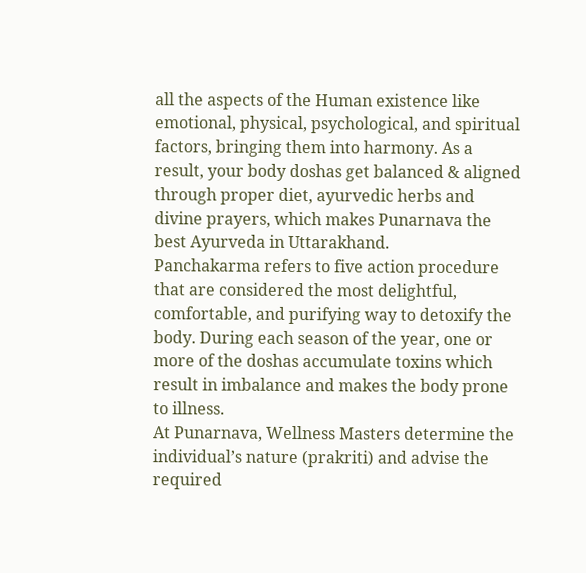all the aspects of the Human existence like emotional, physical, psychological, and spiritual factors, bringing them into harmony. As a result, your body doshas get balanced & aligned through proper diet, ayurvedic herbs and divine prayers, which makes Punarnava the best Ayurveda in Uttarakhand.
Panchakarma refers to five action procedure that are considered the most delightful, comfortable, and purifying way to detoxify the body. During each season of the year, one or more of the doshas accumulate toxins which result in imbalance and makes the body prone to illness.
At Punarnava, Wellness Masters determine the individual’s nature (prakriti) and advise the required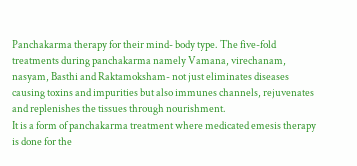Panchakarma therapy for their mind- body type. The five-fold treatments during panchakarma namely Vamana, virechanam, nasyam, Basthi and Raktamoksham- not just eliminates diseases causing toxins and impurities but also immunes channels, rejuvenates and replenishes the tissues through nourishment.
It is a form of panchakarma treatment where medicated emesis therapy is done for the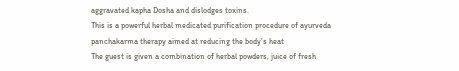aggravated kapha Dosha and dislodges toxins.
This is a powerful herbal medicated purification procedure of ayurveda panchakarma therapy aimed at reducing the body’s heat
The guest is given a combination of herbal powders, juice of fresh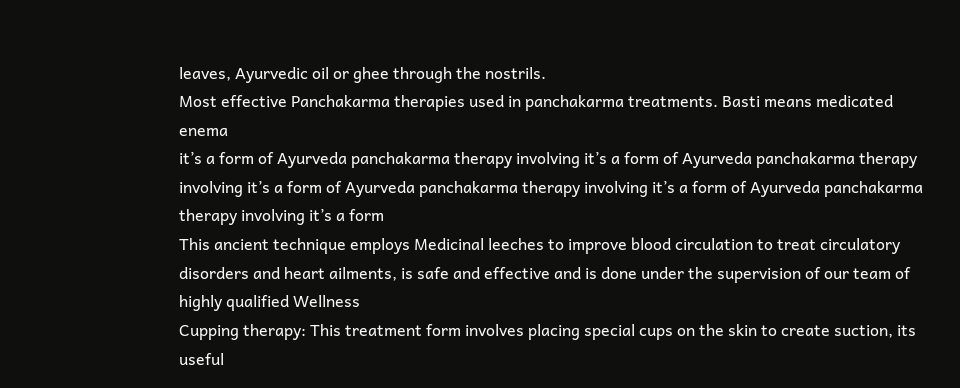leaves, Ayurvedic oil or ghee through the nostrils.
Most effective Panchakarma therapies used in panchakarma treatments. Basti means medicated enema
it’s a form of Ayurveda panchakarma therapy involving it’s a form of Ayurveda panchakarma therapy involving it’s a form of Ayurveda panchakarma therapy involving it’s a form of Ayurveda panchakarma therapy involving it’s a form
This ancient technique employs Medicinal leeches to improve blood circulation to treat circulatory disorders and heart ailments, is safe and effective and is done under the supervision of our team of highly qualified Wellness
Cupping therapy: This treatment form involves placing special cups on the skin to create suction, its useful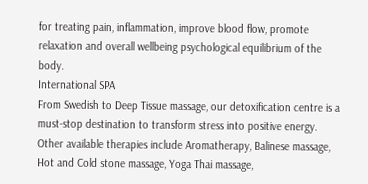for treating pain, inflammation, improve blood flow, promote relaxation and overall wellbeing psychological equilibrium of the body.
International SPA
From Swedish to Deep Tissue massage, our detoxification centre is a must-stop destination to transform stress into positive energy. Other available therapies include Aromatherapy, Balinese massage, Hot and Cold stone massage, Yoga Thai massage,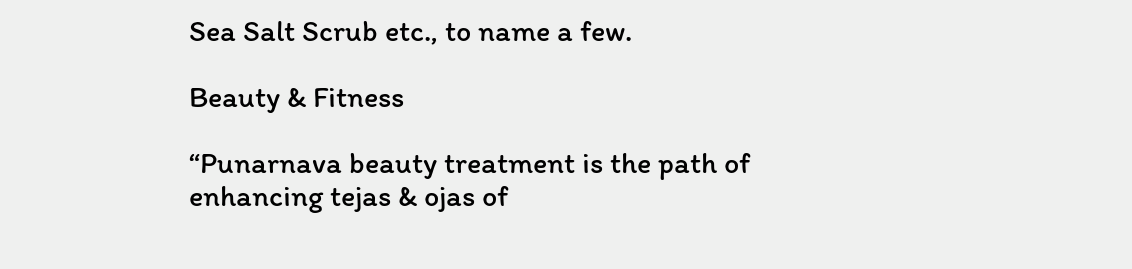Sea Salt Scrub etc., to name a few.

Beauty & Fitness

“Punarnava beauty treatment is the path of enhancing tejas & ojas of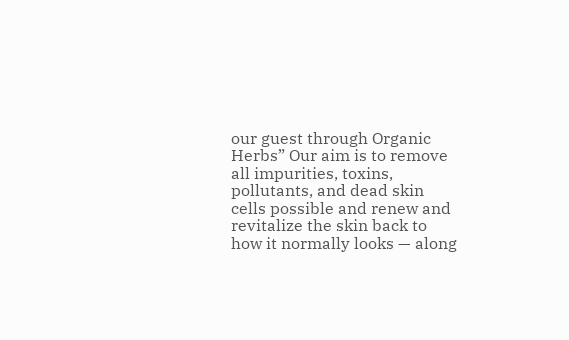our guest through Organic Herbs” Our aim is to remove all impurities, toxins, pollutants, and dead skin cells possible and renew and revitalize the skin back to how it normally looks — along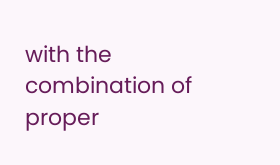with the combination of proper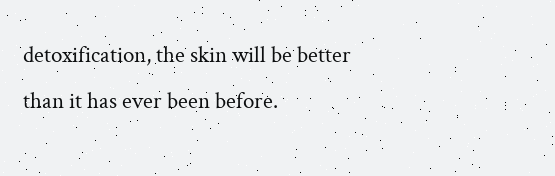detoxification, the skin will be better than it has ever been before.